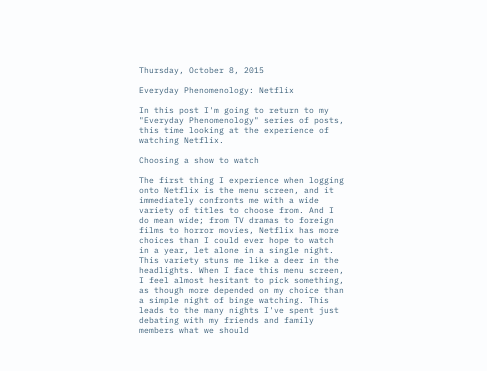Thursday, October 8, 2015

Everyday Phenomenology: Netflix

In this post I'm going to return to my "Everyday Phenomenology" series of posts, this time looking at the experience of watching Netflix.

Choosing a show to watch

The first thing I experience when logging onto Netflix is the menu screen, and it immediately confronts me with a wide variety of titles to choose from. And I do mean wide; from TV dramas to foreign films to horror movies, Netflix has more choices than I could ever hope to watch in a year, let alone in a single night. This variety stuns me like a deer in the headlights. When I face this menu screen, I feel almost hesitant to pick something, as though more depended on my choice than a simple night of binge watching. This leads to the many nights I've spent just debating with my friends and family members what we should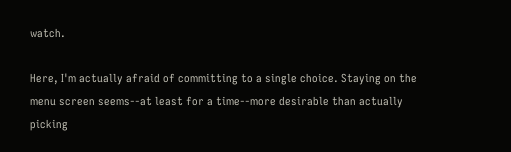watch.

Here, I'm actually afraid of committing to a single choice. Staying on the menu screen seems--at least for a time--more desirable than actually picking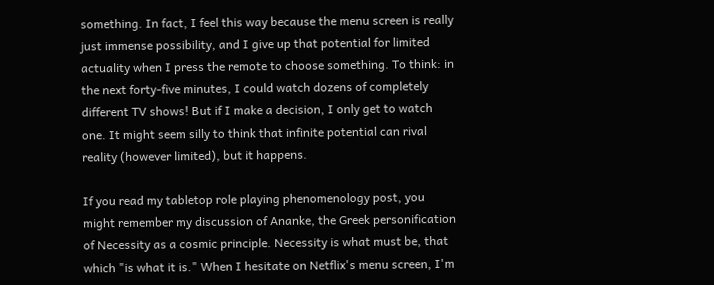something. In fact, I feel this way because the menu screen is really just immense possibility, and I give up that potential for limited actuality when I press the remote to choose something. To think: in the next forty-five minutes, I could watch dozens of completely different TV shows! But if I make a decision, I only get to watch one. It might seem silly to think that infinite potential can rival reality (however limited), but it happens.

If you read my tabletop role playing phenomenology post, you might remember my discussion of Ananke, the Greek personification of Necessity as a cosmic principle. Necessity is what must be, that which "is what it is." When I hesitate on Netflix's menu screen, I'm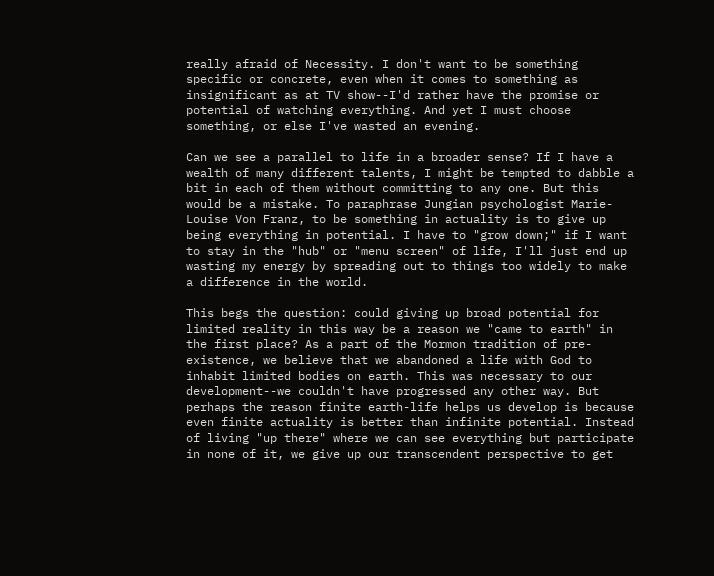really afraid of Necessity. I don't want to be something specific or concrete, even when it comes to something as insignificant as at TV show--I'd rather have the promise or potential of watching everything. And yet I must choose something, or else I've wasted an evening.

Can we see a parallel to life in a broader sense? If I have a wealth of many different talents, I might be tempted to dabble a bit in each of them without committing to any one. But this would be a mistake. To paraphrase Jungian psychologist Marie-Louise Von Franz, to be something in actuality is to give up being everything in potential. I have to "grow down;" if I want to stay in the "hub" or "menu screen" of life, I'll just end up wasting my energy by spreading out to things too widely to make a difference in the world.

This begs the question: could giving up broad potential for limited reality in this way be a reason we "came to earth" in the first place? As a part of the Mormon tradition of pre-existence, we believe that we abandoned a life with God to inhabit limited bodies on earth. This was necessary to our development--we couldn't have progressed any other way. But perhaps the reason finite earth-life helps us develop is because even finite actuality is better than infinite potential. Instead of living "up there" where we can see everything but participate in none of it, we give up our transcendent perspective to get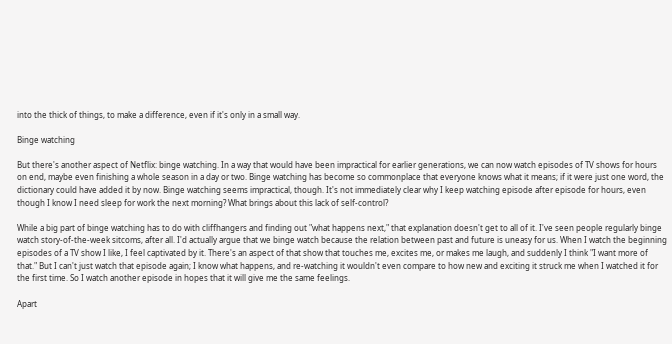into the thick of things, to make a difference, even if it's only in a small way.

Binge watching

But there's another aspect of Netflix: binge watching. In a way that would have been impractical for earlier generations, we can now watch episodes of TV shows for hours on end, maybe even finishing a whole season in a day or two. Binge watching has become so commonplace that everyone knows what it means; if it were just one word, the dictionary could have added it by now. Binge watching seems impractical, though. It's not immediately clear why I keep watching episode after episode for hours, even though I know I need sleep for work the next morning? What brings about this lack of self-control?

While a big part of binge watching has to do with cliffhangers and finding out "what happens next," that explanation doesn't get to all of it. I've seen people regularly binge watch story-of-the-week sitcoms, after all. I'd actually argue that we binge watch because the relation between past and future is uneasy for us. When I watch the beginning episodes of a TV show I like, I feel captivated by it. There's an aspect of that show that touches me, excites me, or makes me laugh, and suddenly I think "I want more of that." But I can't just watch that episode again; I know what happens, and re-watching it wouldn't even compare to how new and exciting it struck me when I watched it for the first time. So I watch another episode in hopes that it will give me the same feelings.

Apart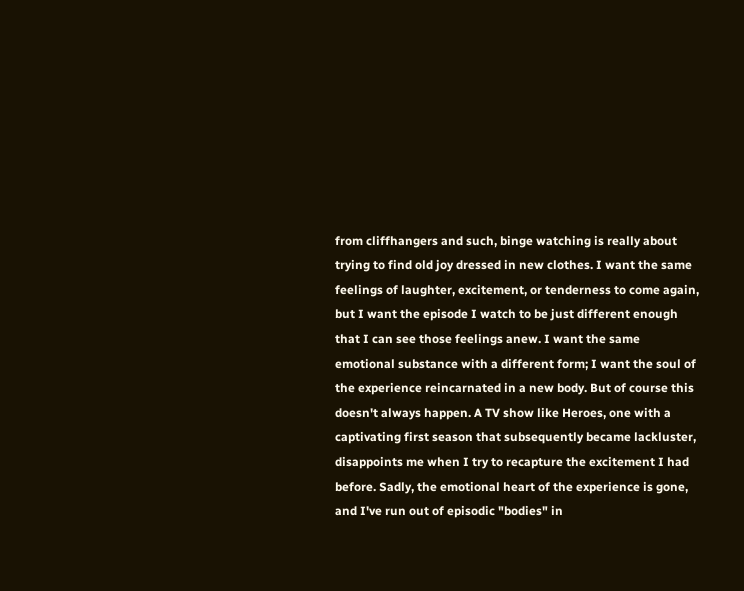from cliffhangers and such, binge watching is really about trying to find old joy dressed in new clothes. I want the same feelings of laughter, excitement, or tenderness to come again, but I want the episode I watch to be just different enough that I can see those feelings anew. I want the same emotional substance with a different form; I want the soul of the experience reincarnated in a new body. But of course this doesn't always happen. A TV show like Heroes, one with a captivating first season that subsequently became lackluster, disappoints me when I try to recapture the excitement I had before. Sadly, the emotional heart of the experience is gone, and I've run out of episodic "bodies" in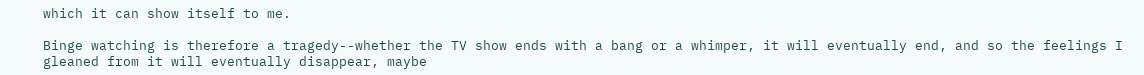which it can show itself to me.

Binge watching is therefore a tragedy--whether the TV show ends with a bang or a whimper, it will eventually end, and so the feelings I gleaned from it will eventually disappear, maybe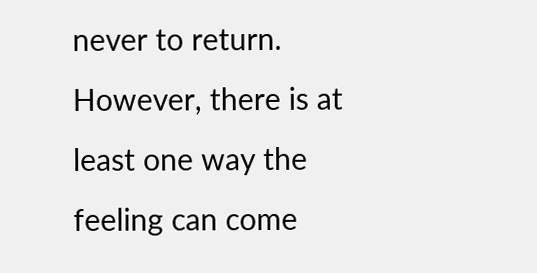never to return. However, there is at least one way the feeling can come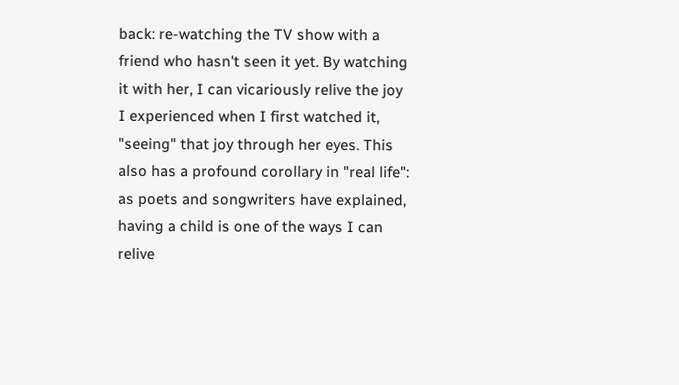back: re-watching the TV show with a friend who hasn't seen it yet. By watching it with her, I can vicariously relive the joy I experienced when I first watched it, "seeing" that joy through her eyes. This also has a profound corollary in "real life": as poets and songwriters have explained, having a child is one of the ways I can relive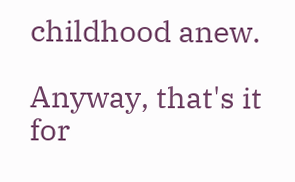childhood anew.

Anyway, that's it for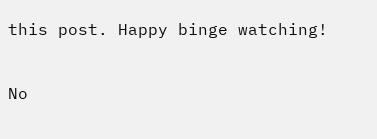this post. Happy binge watching!

No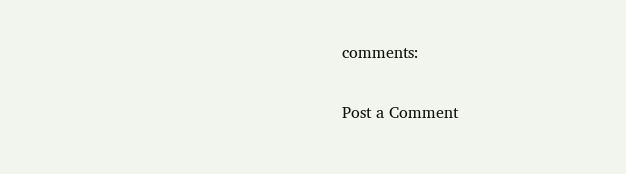comments:

Post a Comment